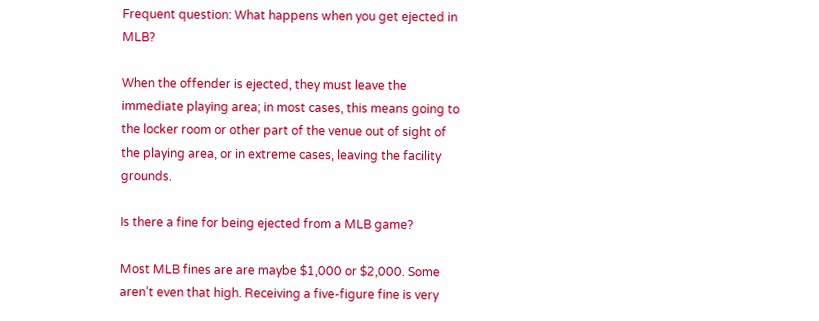Frequent question: What happens when you get ejected in MLB?

When the offender is ejected, they must leave the immediate playing area; in most cases, this means going to the locker room or other part of the venue out of sight of the playing area, or in extreme cases, leaving the facility grounds.

Is there a fine for being ejected from a MLB game?

Most MLB fines are are maybe $1,000 or $2,000. Some aren’t even that high. Receiving a five-figure fine is very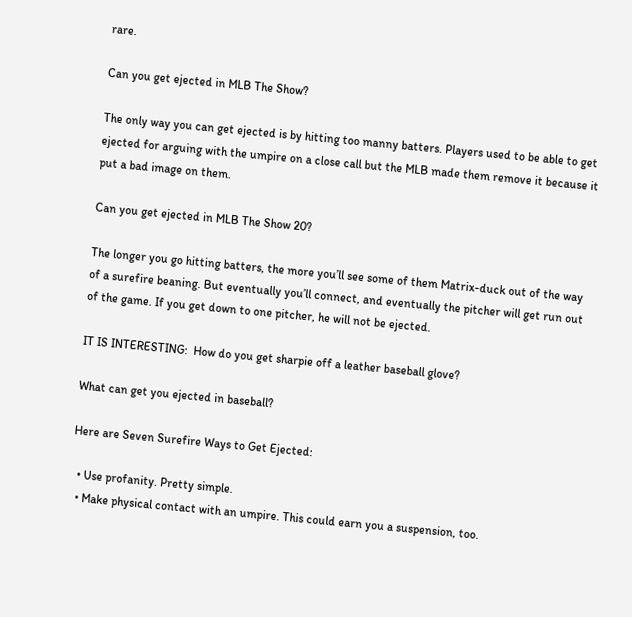rare.

Can you get ejected in MLB The Show?

The only way you can get ejected is by hitting too manny batters. Players used to be able to get ejected for arguing with the umpire on a close call but the MLB made them remove it because it put a bad image on them.

Can you get ejected in MLB The Show 20?

The longer you go hitting batters, the more you’ll see some of them Matrix-duck out of the way of a surefire beaning. But eventually you’ll connect, and eventually the pitcher will get run out of the game. If you get down to one pitcher, he will not be ejected.

IT IS INTERESTING:  How do you get sharpie off a leather baseball glove?

What can get you ejected in baseball?

Here are Seven Surefire Ways to Get Ejected:

  • Use profanity. Pretty simple.
  • Make physical contact with an umpire. This could earn you a suspension, too.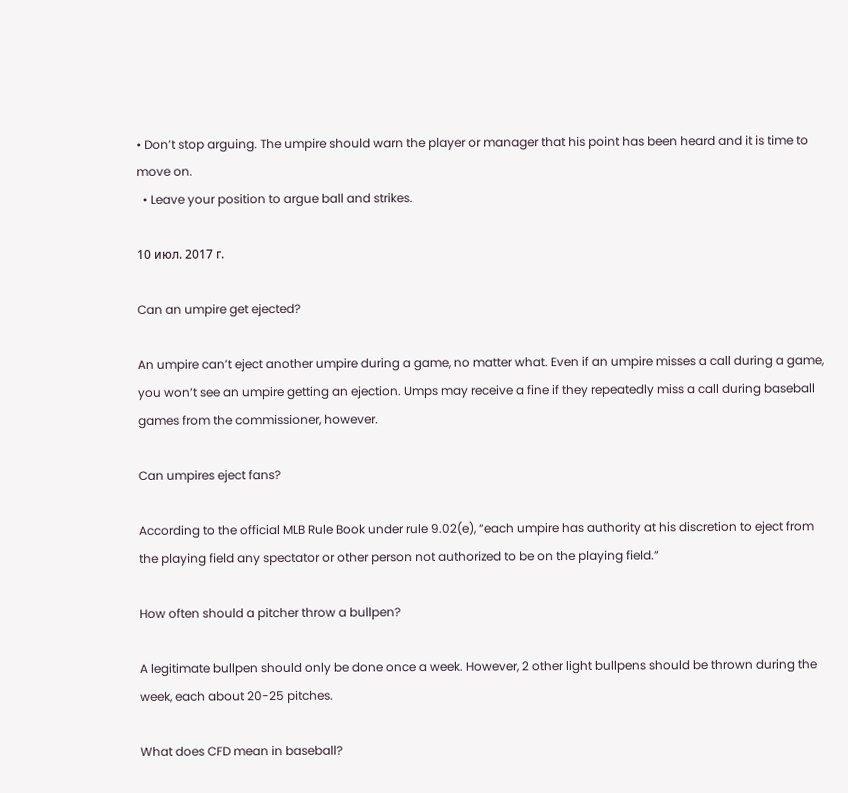• Don’t stop arguing. The umpire should warn the player or manager that his point has been heard and it is time to move on.
  • Leave your position to argue ball and strikes.

10 июл. 2017 г.

Can an umpire get ejected?

An umpire can’t eject another umpire during a game, no matter what. Even if an umpire misses a call during a game, you won’t see an umpire getting an ejection. Umps may receive a fine if they repeatedly miss a call during baseball games from the commissioner, however.

Can umpires eject fans?

According to the official MLB Rule Book under rule 9.02(e), “each umpire has authority at his discretion to eject from the playing field any spectator or other person not authorized to be on the playing field.”

How often should a pitcher throw a bullpen?

A legitimate bullpen should only be done once a week. However, 2 other light bullpens should be thrown during the week, each about 20-25 pitches.

What does CFD mean in baseball?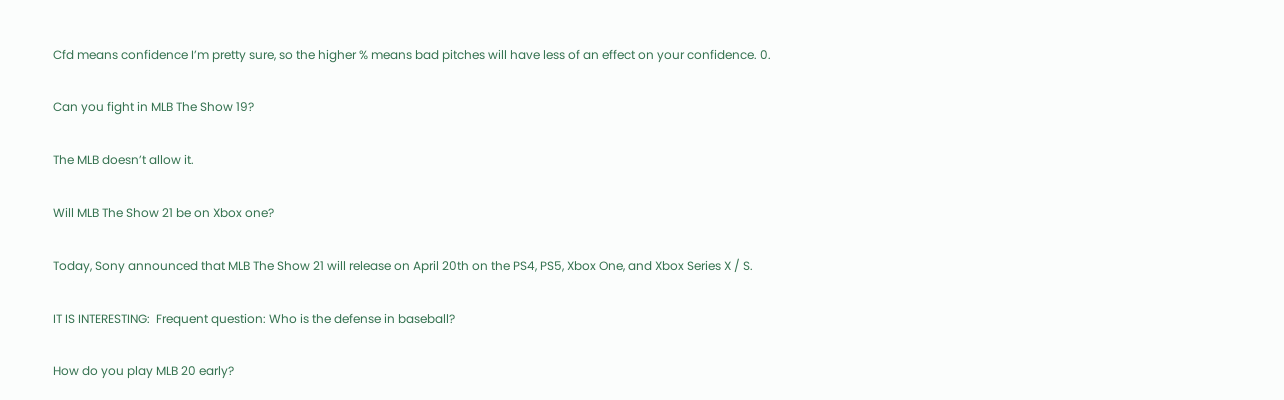Cfd means confidence I’m pretty sure, so the higher % means bad pitches will have less of an effect on your confidence. 0.

Can you fight in MLB The Show 19?

The MLB doesn’t allow it.

Will MLB The Show 21 be on Xbox one?

Today, Sony announced that MLB The Show 21 will release on April 20th on the PS4, PS5, Xbox One, and Xbox Series X / S.

IT IS INTERESTING:  Frequent question: Who is the defense in baseball?

How do you play MLB 20 early?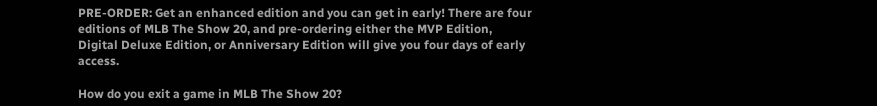PRE-ORDER: Get an enhanced edition and you can get in early! There are four editions of MLB The Show 20, and pre-ordering either the MVP Edition, Digital Deluxe Edition, or Anniversary Edition will give you four days of early access.

How do you exit a game in MLB The Show 20?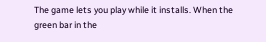The game lets you play while it installs. When the green bar in the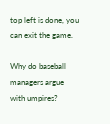top left is done, you can exit the game.

Why do baseball managers argue with umpires?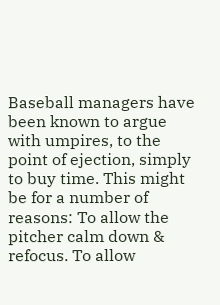Baseball managers have been known to argue with umpires, to the point of ejection, simply to buy time. This might be for a number of reasons: To allow the pitcher calm down & refocus. To allow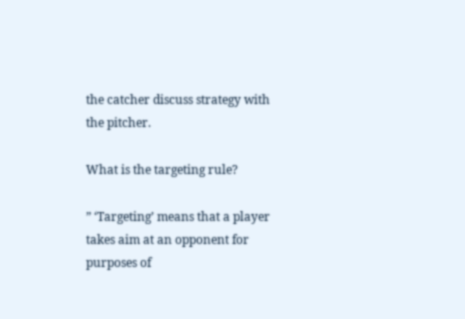the catcher discuss strategy with the pitcher.

What is the targeting rule?

” ‘Targeting’ means that a player takes aim at an opponent for purposes of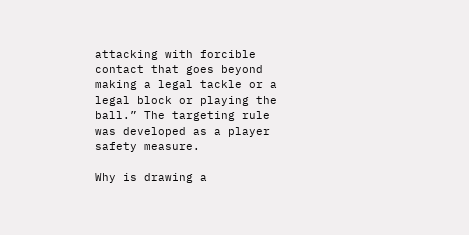attacking with forcible contact that goes beyond making a legal tackle or a legal block or playing the ball.” The targeting rule was developed as a player safety measure.

Why is drawing a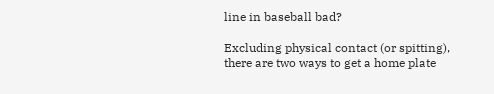line in baseball bad?

Excluding physical contact (or spitting), there are two ways to get a home plate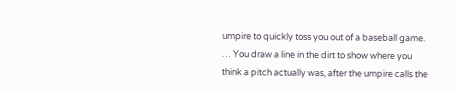umpire to quickly toss you out of a baseball game. … You draw a line in the dirt to show where you think a pitch actually was, after the umpire calls the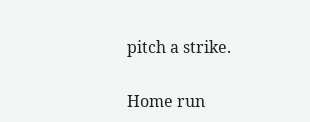pitch a strike.

Home run